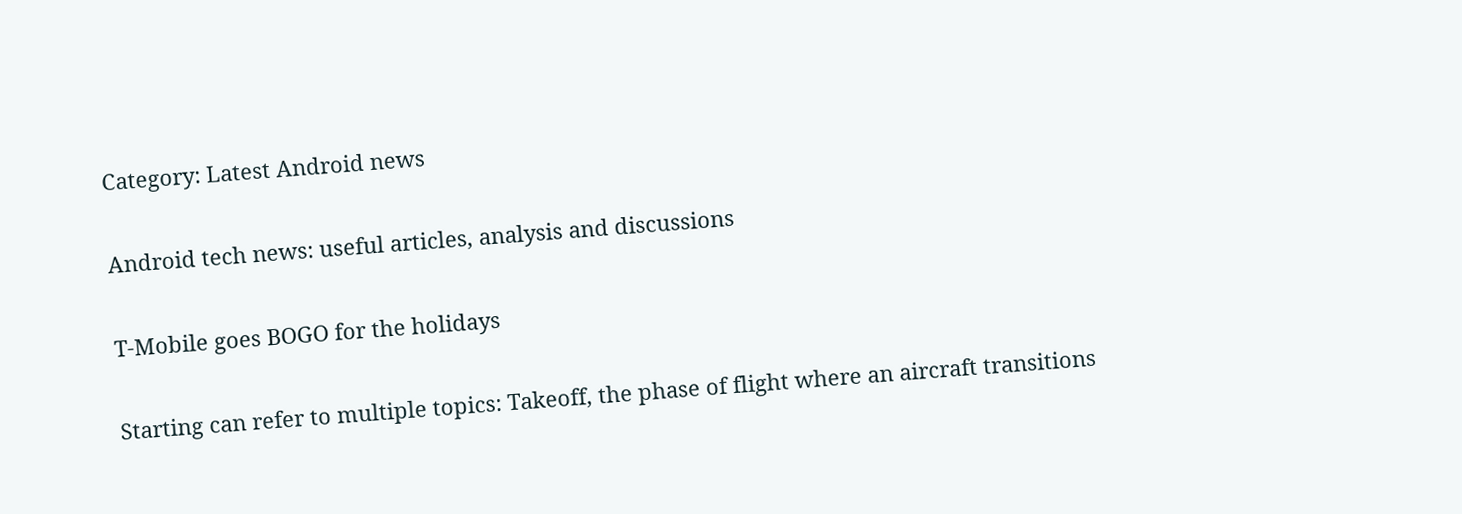Category: Latest Android news

Android tech news: useful articles, analysis and discussions

T-Mobile goes BOGO for the holidays

Starting can refer to multiple topics: Takeoff, the phase of flight where an aircraft transitions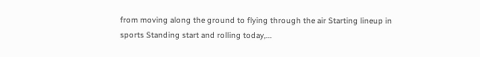from moving along the ground to flying through the air Starting lineup in sports Standing start and rolling today,...